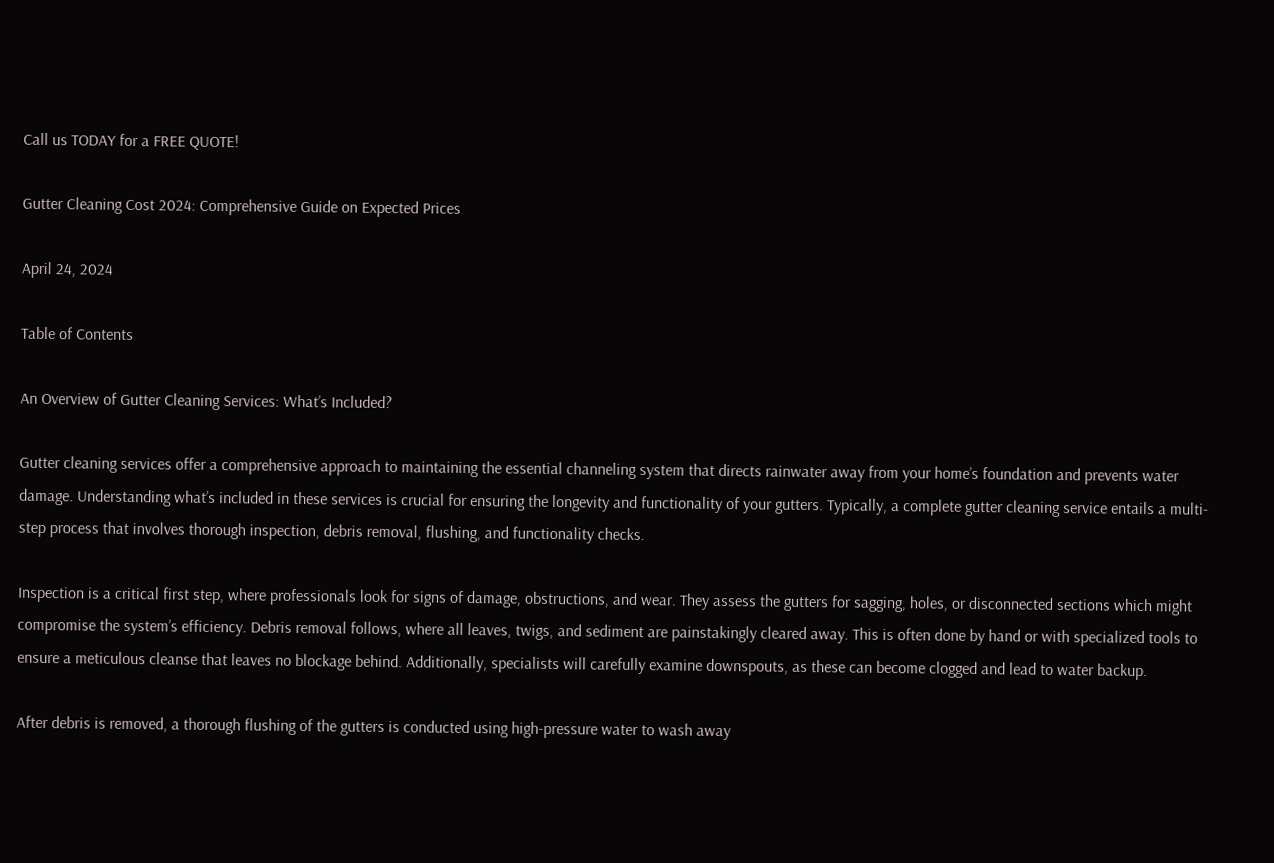Call us TODAY for a FREE QUOTE!

Gutter Cleaning Cost 2024: Comprehensive Guide on Expected Prices

April 24, 2024

Table of Contents

An Overview of Gutter Cleaning Services: What’s Included?

Gutter cleaning services offer a comprehensive approach to maintaining the essential channeling system that directs rainwater away from your home’s foundation and prevents water damage. Understanding what’s included in these services is crucial for ensuring the longevity and functionality of your gutters. Typically, a complete gutter cleaning service entails a multi-step process that involves thorough inspection, debris removal, flushing, and functionality checks.

Inspection is a critical first step, where professionals look for signs of damage, obstructions, and wear. They assess the gutters for sagging, holes, or disconnected sections which might compromise the system’s efficiency. Debris removal follows, where all leaves, twigs, and sediment are painstakingly cleared away. This is often done by hand or with specialized tools to ensure a meticulous cleanse that leaves no blockage behind. Additionally, specialists will carefully examine downspouts, as these can become clogged and lead to water backup.

After debris is removed, a thorough flushing of the gutters is conducted using high-pressure water to wash away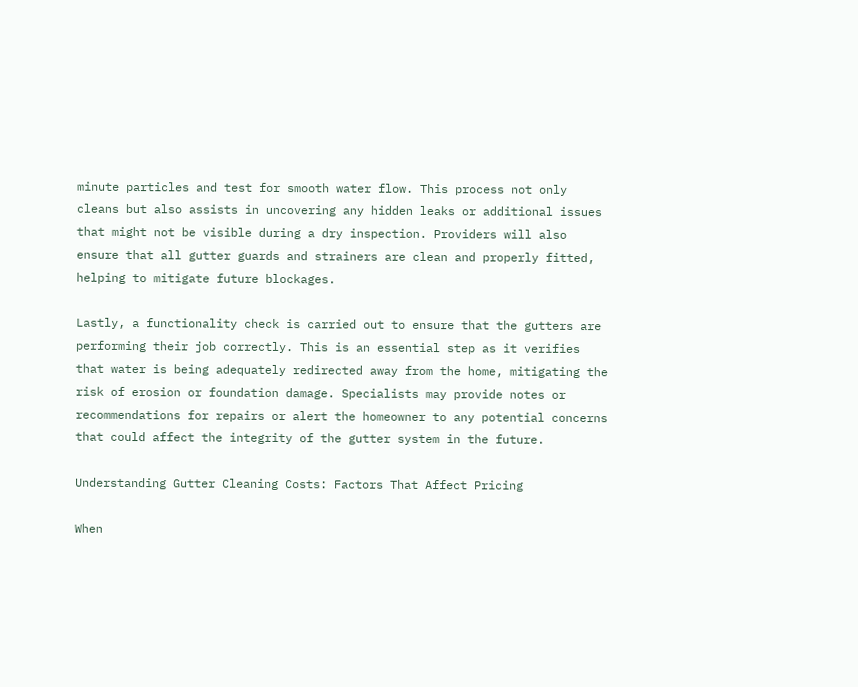minute particles and test for smooth water flow. This process not only cleans but also assists in uncovering any hidden leaks or additional issues that might not be visible during a dry inspection. Providers will also ensure that all gutter guards and strainers are clean and properly fitted, helping to mitigate future blockages.

Lastly, a functionality check is carried out to ensure that the gutters are performing their job correctly. This is an essential step as it verifies that water is being adequately redirected away from the home, mitigating the risk of erosion or foundation damage. Specialists may provide notes or recommendations for repairs or alert the homeowner to any potential concerns that could affect the integrity of the gutter system in the future.

Understanding Gutter Cleaning Costs: Factors That Affect Pricing

When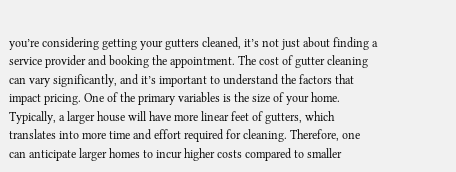you’re considering getting your gutters cleaned, it’s not just about finding a service provider and booking the appointment. The cost of gutter cleaning can vary significantly, and it’s important to understand the factors that impact pricing. One of the primary variables is the size of your home. Typically, a larger house will have more linear feet of gutters, which translates into more time and effort required for cleaning. Therefore, one can anticipate larger homes to incur higher costs compared to smaller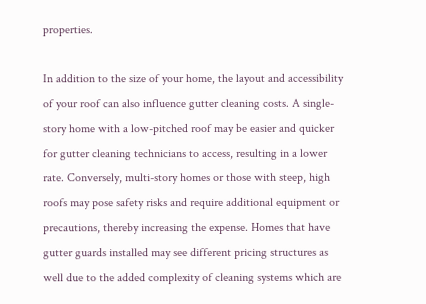properties.

In addition to the size of your home, the layout and accessibility of your roof can also influence gutter cleaning costs. A single-story home with a low-pitched roof may be easier and quicker for gutter cleaning technicians to access, resulting in a lower rate. Conversely, multi-story homes or those with steep, high roofs may pose safety risks and require additional equipment or precautions, thereby increasing the expense. Homes that have gutter guards installed may see different pricing structures as well due to the added complexity of cleaning systems which are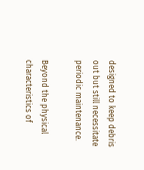designed to keep debris out but still necessitate periodic maintenance.

Beyond the physical characteristics of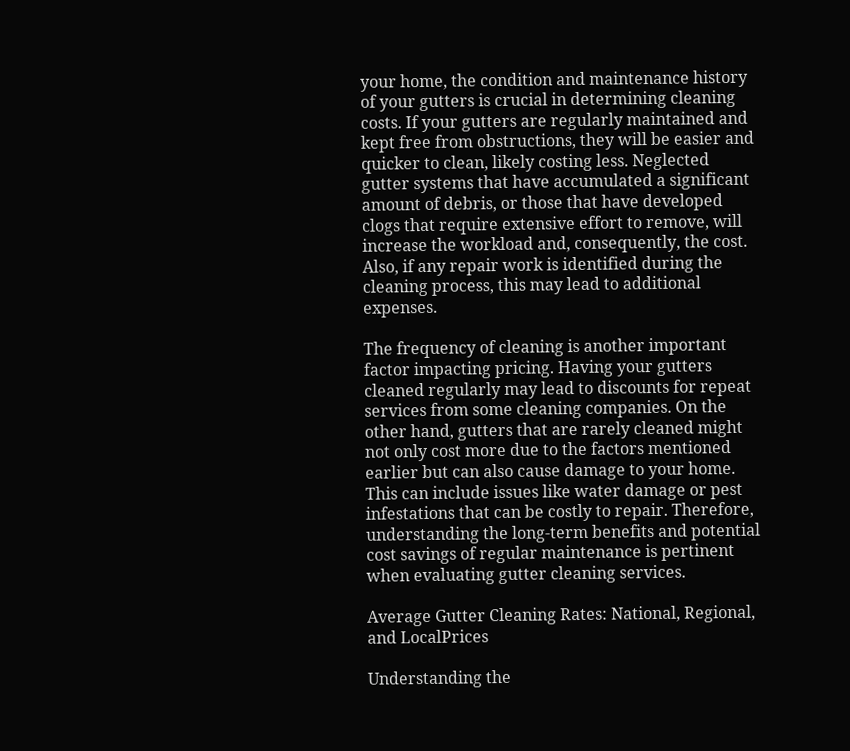your home, the condition and maintenance history of your gutters is crucial in determining cleaning costs. If your gutters are regularly maintained and kept free from obstructions, they will be easier and quicker to clean, likely costing less. Neglected gutter systems that have accumulated a significant amount of debris, or those that have developed clogs that require extensive effort to remove, will increase the workload and, consequently, the cost. Also, if any repair work is identified during the cleaning process, this may lead to additional expenses.

The frequency of cleaning is another important factor impacting pricing. Having your gutters cleaned regularly may lead to discounts for repeat services from some cleaning companies. On the other hand, gutters that are rarely cleaned might not only cost more due to the factors mentioned earlier but can also cause damage to your home. This can include issues like water damage or pest infestations that can be costly to repair. Therefore, understanding the long-term benefits and potential cost savings of regular maintenance is pertinent when evaluating gutter cleaning services.

Average Gutter Cleaning Rates: National, Regional, and LocalPrices

Understanding the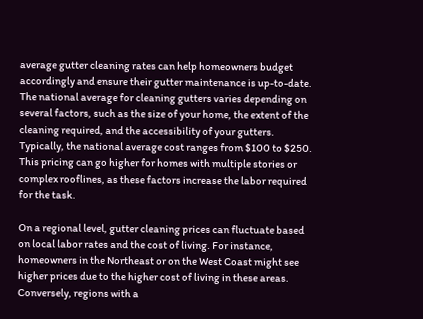average gutter cleaning rates can help homeowners budget accordingly and ensure their gutter maintenance is up-to-date. The national average for cleaning gutters varies depending on several factors, such as the size of your home, the extent of the cleaning required, and the accessibility of your gutters. Typically, the national average cost ranges from $100 to $250. This pricing can go higher for homes with multiple stories or complex rooflines, as these factors increase the labor required for the task.

On a regional level, gutter cleaning prices can fluctuate based on local labor rates and the cost of living. For instance, homeowners in the Northeast or on the West Coast might see higher prices due to the higher cost of living in these areas. Conversely, regions with a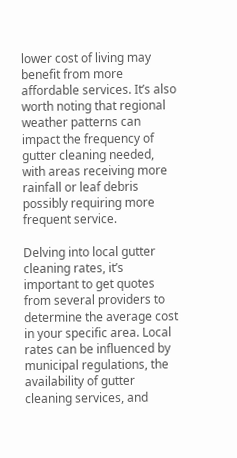lower cost of living may benefit from more affordable services. It’s also worth noting that regional weather patterns can impact the frequency of gutter cleaning needed, with areas receiving more rainfall or leaf debris possibly requiring more frequent service.

Delving into local gutter cleaning rates, it’s important to get quotes from several providers to determine the average cost in your specific area. Local rates can be influenced by municipal regulations, the availability of gutter cleaning services, and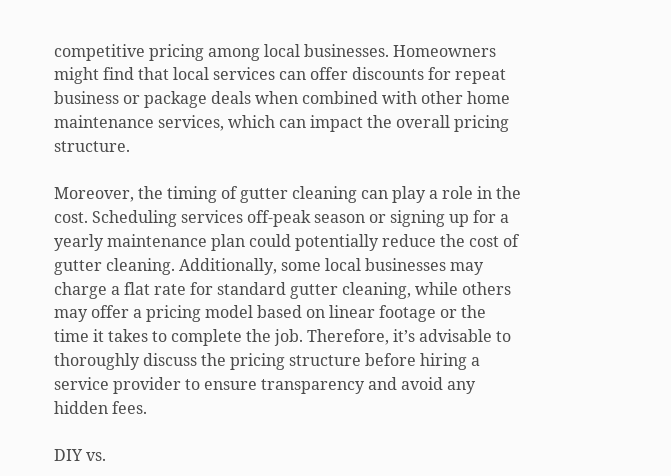competitive pricing among local businesses. Homeowners might find that local services can offer discounts for repeat business or package deals when combined with other home maintenance services, which can impact the overall pricing structure.

Moreover, the timing of gutter cleaning can play a role in the cost. Scheduling services off-peak season or signing up for a yearly maintenance plan could potentially reduce the cost of gutter cleaning. Additionally, some local businesses may charge a flat rate for standard gutter cleaning, while others may offer a pricing model based on linear footage or the time it takes to complete the job. Therefore, it’s advisable to thoroughly discuss the pricing structure before hiring a service provider to ensure transparency and avoid any hidden fees.

DIY vs.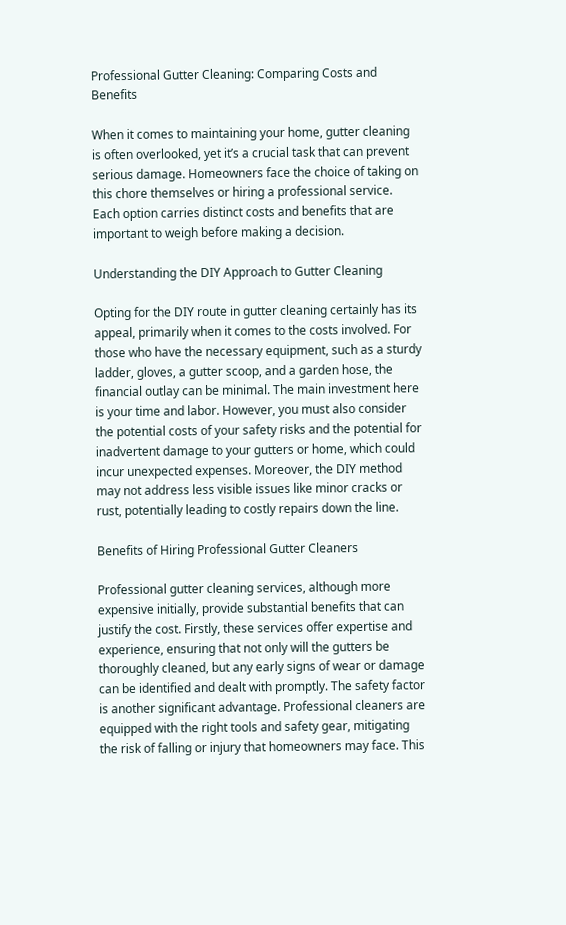Professional Gutter Cleaning: Comparing Costs and Benefits

When it comes to maintaining your home, gutter cleaning is often overlooked, yet it’s a crucial task that can prevent serious damage. Homeowners face the choice of taking on this chore themselves or hiring a professional service. Each option carries distinct costs and benefits that are important to weigh before making a decision.

Understanding the DIY Approach to Gutter Cleaning

Opting for the DIY route in gutter cleaning certainly has its appeal, primarily when it comes to the costs involved. For those who have the necessary equipment, such as a sturdy ladder, gloves, a gutter scoop, and a garden hose, the financial outlay can be minimal. The main investment here is your time and labor. However, you must also consider the potential costs of your safety risks and the potential for inadvertent damage to your gutters or home, which could incur unexpected expenses. Moreover, the DIY method may not address less visible issues like minor cracks or rust, potentially leading to costly repairs down the line.

Benefits of Hiring Professional Gutter Cleaners

Professional gutter cleaning services, although more expensive initially, provide substantial benefits that can justify the cost. Firstly, these services offer expertise and experience, ensuring that not only will the gutters be thoroughly cleaned, but any early signs of wear or damage can be identified and dealt with promptly. The safety factor is another significant advantage. Professional cleaners are equipped with the right tools and safety gear, mitigating the risk of falling or injury that homeowners may face. This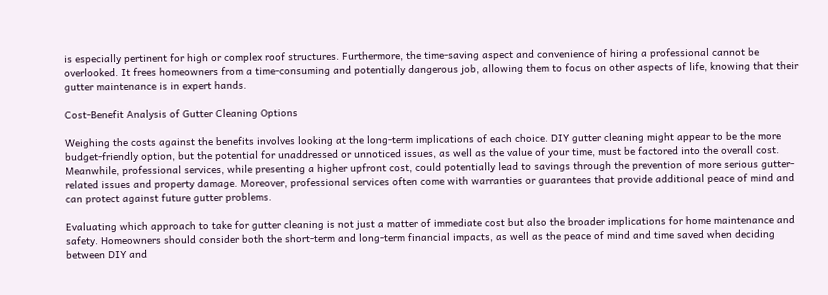is especially pertinent for high or complex roof structures. Furthermore, the time-saving aspect and convenience of hiring a professional cannot be overlooked. It frees homeowners from a time-consuming and potentially dangerous job, allowing them to focus on other aspects of life, knowing that their gutter maintenance is in expert hands.

Cost-Benefit Analysis of Gutter Cleaning Options

Weighing the costs against the benefits involves looking at the long-term implications of each choice. DIY gutter cleaning might appear to be the more budget-friendly option, but the potential for unaddressed or unnoticed issues, as well as the value of your time, must be factored into the overall cost. Meanwhile, professional services, while presenting a higher upfront cost, could potentially lead to savings through the prevention of more serious gutter-related issues and property damage. Moreover, professional services often come with warranties or guarantees that provide additional peace of mind and can protect against future gutter problems.

Evaluating which approach to take for gutter cleaning is not just a matter of immediate cost but also the broader implications for home maintenance and safety. Homeowners should consider both the short-term and long-term financial impacts, as well as the peace of mind and time saved when deciding between DIY and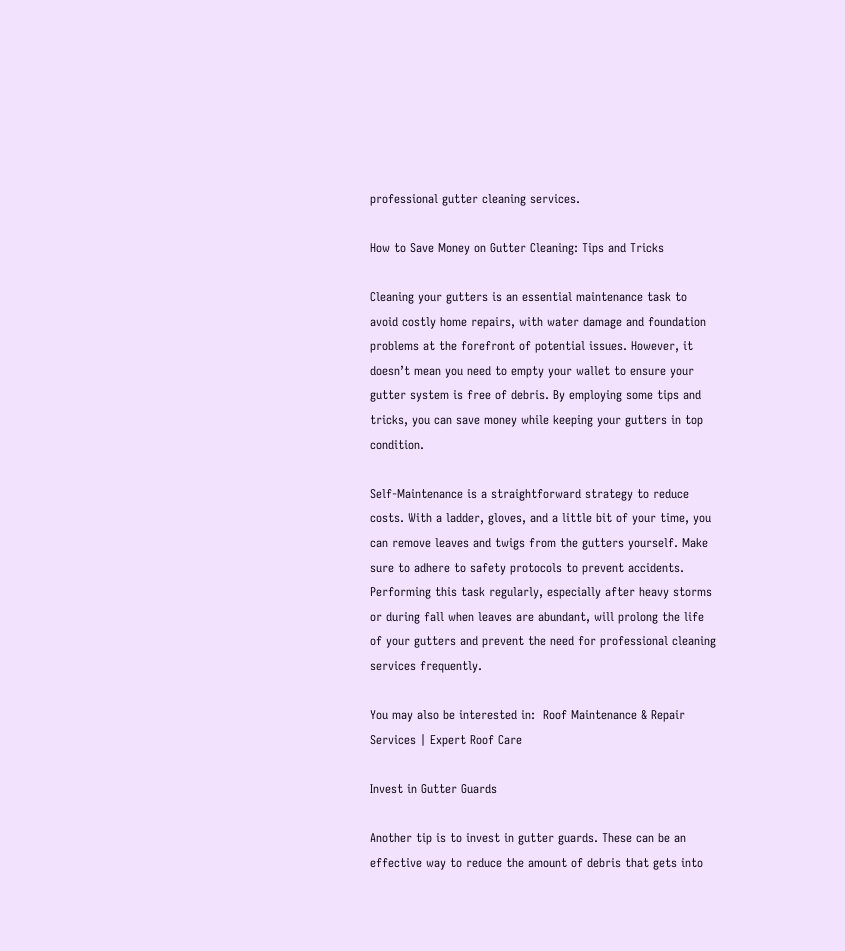professional gutter cleaning services.

How to Save Money on Gutter Cleaning: Tips and Tricks

Cleaning your gutters is an essential maintenance task to avoid costly home repairs, with water damage and foundation problems at the forefront of potential issues. However, it doesn’t mean you need to empty your wallet to ensure your gutter system is free of debris. By employing some tips and tricks, you can save money while keeping your gutters in top condition.

Self-Maintenance is a straightforward strategy to reduce costs. With a ladder, gloves, and a little bit of your time, you can remove leaves and twigs from the gutters yourself. Make sure to adhere to safety protocols to prevent accidents. Performing this task regularly, especially after heavy storms or during fall when leaves are abundant, will prolong the life of your gutters and prevent the need for professional cleaning services frequently.

You may also be interested in:  Roof Maintenance & Repair Services | Expert Roof Care

Invest in Gutter Guards

Another tip is to invest in gutter guards. These can be an effective way to reduce the amount of debris that gets into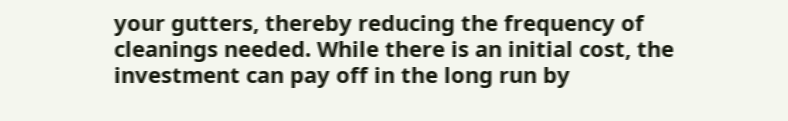your gutters, thereby reducing the frequency of cleanings needed. While there is an initial cost, the investment can pay off in the long run by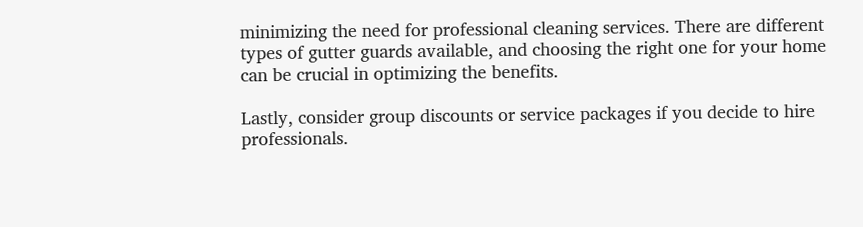minimizing the need for professional cleaning services. There are different types of gutter guards available, and choosing the right one for your home can be crucial in optimizing the benefits.

Lastly, consider group discounts or service packages if you decide to hire professionals.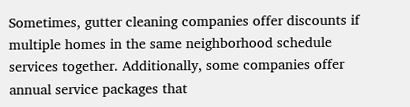Sometimes, gutter cleaning companies offer discounts if multiple homes in the same neighborhood schedule services together. Additionally, some companies offer annual service packages that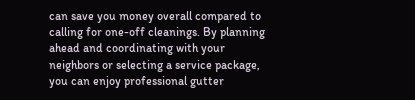can save you money overall compared to calling for one-off cleanings. By planning ahead and coordinating with your neighbors or selecting a service package, you can enjoy professional gutter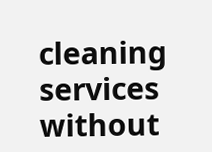cleaning services without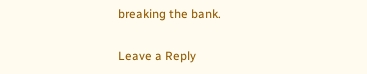breaking the bank.

Leave a Reply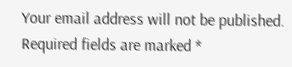Your email address will not be published. Required fields are marked *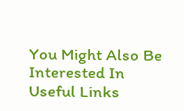You Might Also Be Interested In
Useful Links